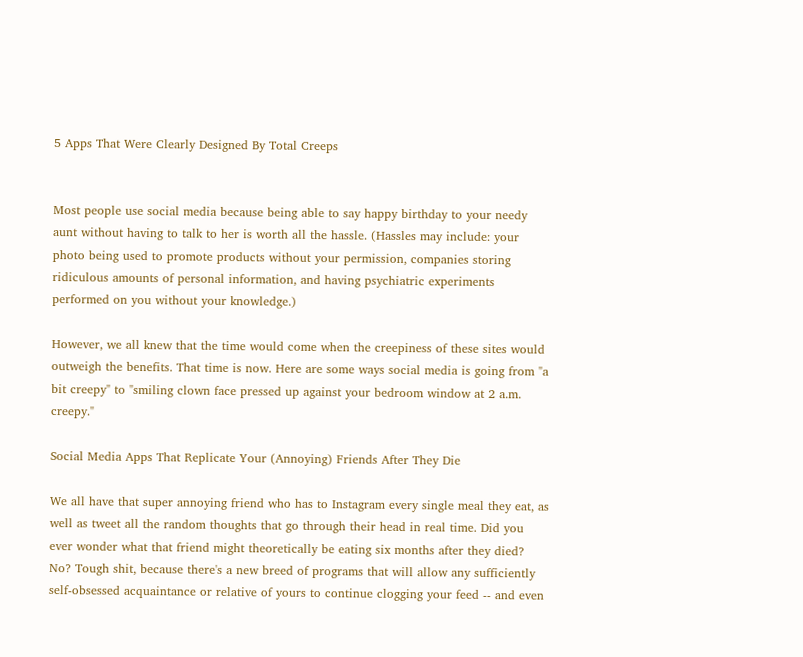5 Apps That Were Clearly Designed By Total Creeps


Most people use social media because being able to say happy birthday to your needy aunt without having to talk to her is worth all the hassle. (Hassles may include: your photo being used to promote products without your permission, companies storing ridiculous amounts of personal information, and having psychiatric experiments performed on you without your knowledge.)

However, we all knew that the time would come when the creepiness of these sites would outweigh the benefits. That time is now. Here are some ways social media is going from "a bit creepy" to "smiling clown face pressed up against your bedroom window at 2 a.m. creepy."

Social Media Apps That Replicate Your (Annoying) Friends After They Die

We all have that super annoying friend who has to Instagram every single meal they eat, as well as tweet all the random thoughts that go through their head in real time. Did you ever wonder what that friend might theoretically be eating six months after they died? No? Tough shit, because there's a new breed of programs that will allow any sufficiently self-obsessed acquaintance or relative of yours to continue clogging your feed -- and even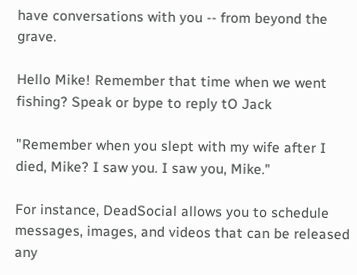have conversations with you -- from beyond the grave.

Hello Mike! Remember that time when we went fishing? Speak or bype to reply tO Jack

"Remember when you slept with my wife after I died, Mike? I saw you. I saw you, Mike."

For instance, DeadSocial allows you to schedule messages, images, and videos that can be released any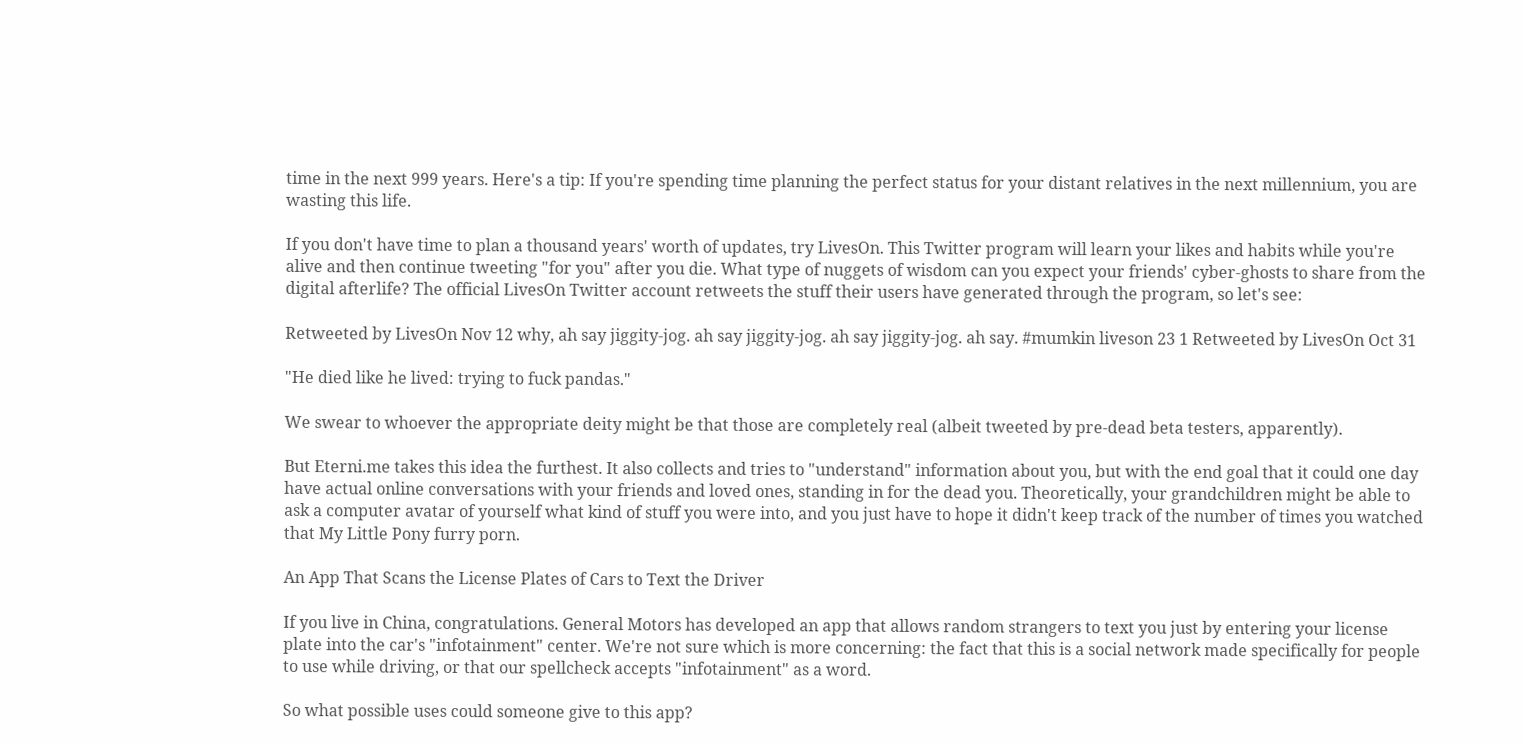time in the next 999 years. Here's a tip: If you're spending time planning the perfect status for your distant relatives in the next millennium, you are wasting this life.

If you don't have time to plan a thousand years' worth of updates, try LivesOn. This Twitter program will learn your likes and habits while you're alive and then continue tweeting "for you" after you die. What type of nuggets of wisdom can you expect your friends' cyber-ghosts to share from the digital afterlife? The official LivesOn Twitter account retweets the stuff their users have generated through the program, so let's see:

Retweeted by LivesOn Nov 12 why, ah say jiggity-jog. ah say jiggity-jog. ah say jiggity-jog. ah say. #mumkin liveson 23 1 Retweeted by LivesOn Oct 31

"He died like he lived: trying to fuck pandas."

We swear to whoever the appropriate deity might be that those are completely real (albeit tweeted by pre-dead beta testers, apparently).

But Eterni.me takes this idea the furthest. It also collects and tries to "understand" information about you, but with the end goal that it could one day have actual online conversations with your friends and loved ones, standing in for the dead you. Theoretically, your grandchildren might be able to ask a computer avatar of yourself what kind of stuff you were into, and you just have to hope it didn't keep track of the number of times you watched that My Little Pony furry porn.

An App That Scans the License Plates of Cars to Text the Driver

If you live in China, congratulations. General Motors has developed an app that allows random strangers to text you just by entering your license plate into the car's "infotainment" center. We're not sure which is more concerning: the fact that this is a social network made specifically for people to use while driving, or that our spellcheck accepts "infotainment" as a word.

So what possible uses could someone give to this app?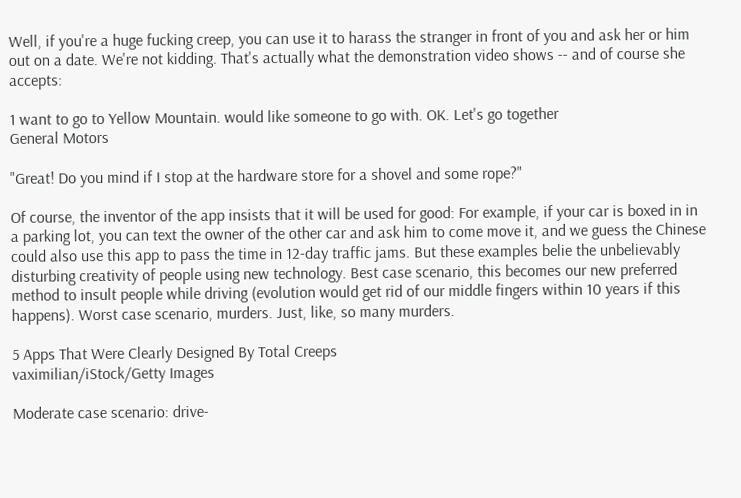Well, if you're a huge fucking creep, you can use it to harass the stranger in front of you and ask her or him out on a date. We're not kidding. That's actually what the demonstration video shows -- and of course she accepts:

1 want to go to Yellow Mountain. would like someone to go with. OK. Let's go together
General Motors

"Great! Do you mind if I stop at the hardware store for a shovel and some rope?"

Of course, the inventor of the app insists that it will be used for good: For example, if your car is boxed in in a parking lot, you can text the owner of the other car and ask him to come move it, and we guess the Chinese could also use this app to pass the time in 12-day traffic jams. But these examples belie the unbelievably disturbing creativity of people using new technology. Best case scenario, this becomes our new preferred method to insult people while driving (evolution would get rid of our middle fingers within 10 years if this happens). Worst case scenario, murders. Just, like, so many murders.

5 Apps That Were Clearly Designed By Total Creeps
vaximilian/iStock/Getty Images

Moderate case scenario: drive-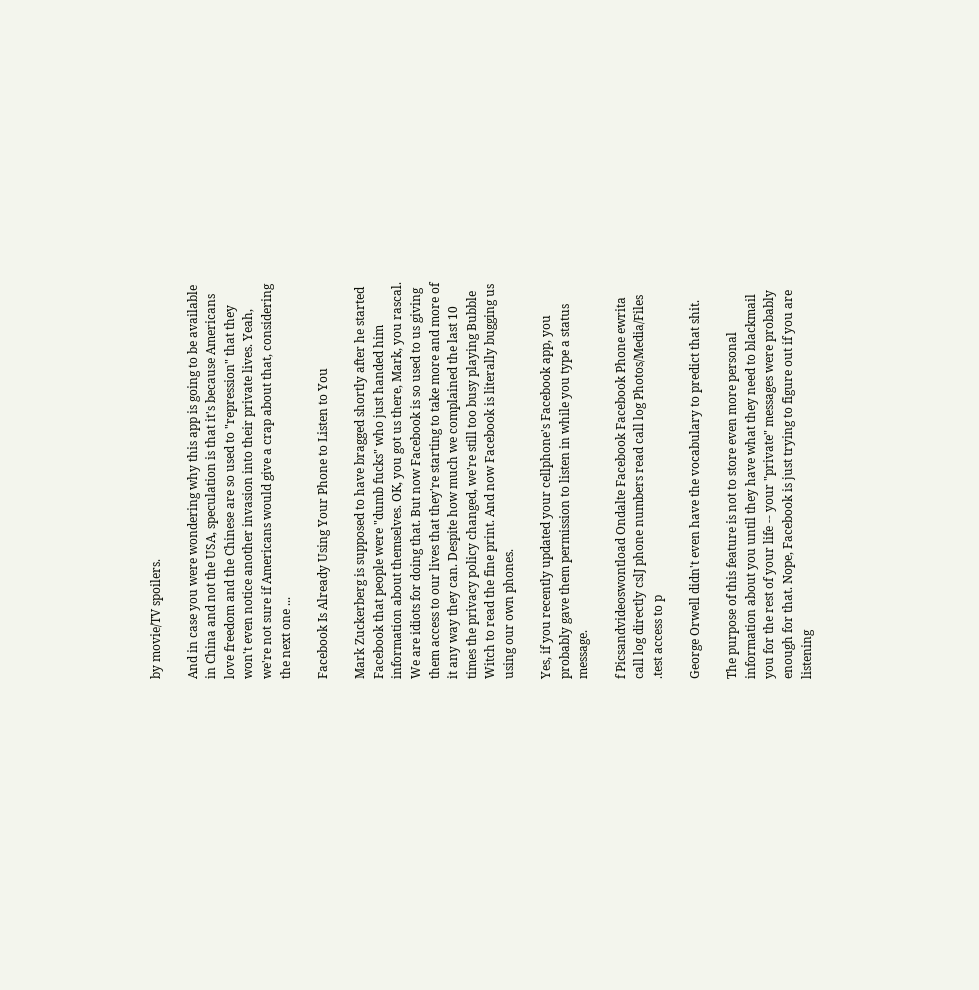by movie/TV spoilers.

And in case you were wondering why this app is going to be available in China and not the USA, speculation is that it's because Americans love freedom and the Chinese are so used to "repression" that they won't even notice another invasion into their private lives. Yeah, we're not sure if Americans would give a crap about that, considering the next one ...

Facebook Is Already Using Your Phone to Listen to You

Mark Zuckerberg is supposed to have bragged shortly after he started Facebook that people were "dumb fucks" who just handed him information about themselves. OK, you got us there, Mark, you rascal. We are idiots for doing that. But now Facebook is so used to us giving them access to our lives that they're starting to take more and more of it any way they can. Despite how much we complained the last 10 times the privacy policy changed, we're still too busy playing Bubble Witch to read the fine print. And now Facebook is literally bugging us using our own phones.

Yes, if you recently updated your cellphone's Facebook app, you probably gave them permission to listen in while you type a status message.

f Picsandvideoswontload Ondalte Facebook Facebook Phone ewrita call log directly cslJ phone numbers read call log Photos/Media/Files .test access to p

George Orwell didn't even have the vocabulary to predict that shit.

The purpose of this feature is not to store even more personal information about you until they have what they need to blackmail you for the rest of your life -- your "private" messages were probably enough for that. Nope, Facebook is just trying to figure out if you are listening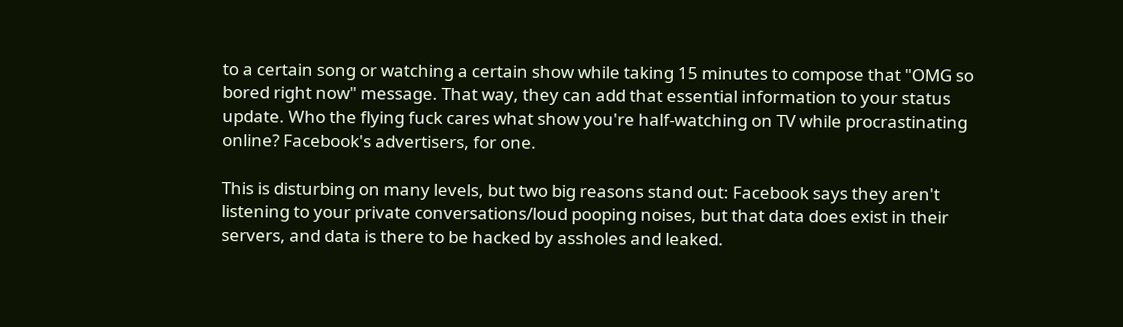to a certain song or watching a certain show while taking 15 minutes to compose that "OMG so bored right now" message. That way, they can add that essential information to your status update. Who the flying fuck cares what show you're half-watching on TV while procrastinating online? Facebook's advertisers, for one.

This is disturbing on many levels, but two big reasons stand out: Facebook says they aren't listening to your private conversations/loud pooping noises, but that data does exist in their servers, and data is there to be hacked by assholes and leaked.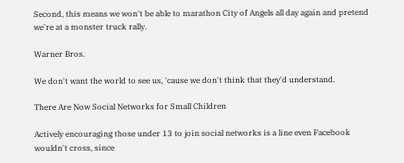Second, this means we won't be able to marathon City of Angels all day again and pretend we're at a monster truck rally.

Warner Bros.

We don't want the world to see us, 'cause we don't think that they'd understand.

There Are Now Social Networks for Small Children

Actively encouraging those under 13 to join social networks is a line even Facebook wouldn't cross, since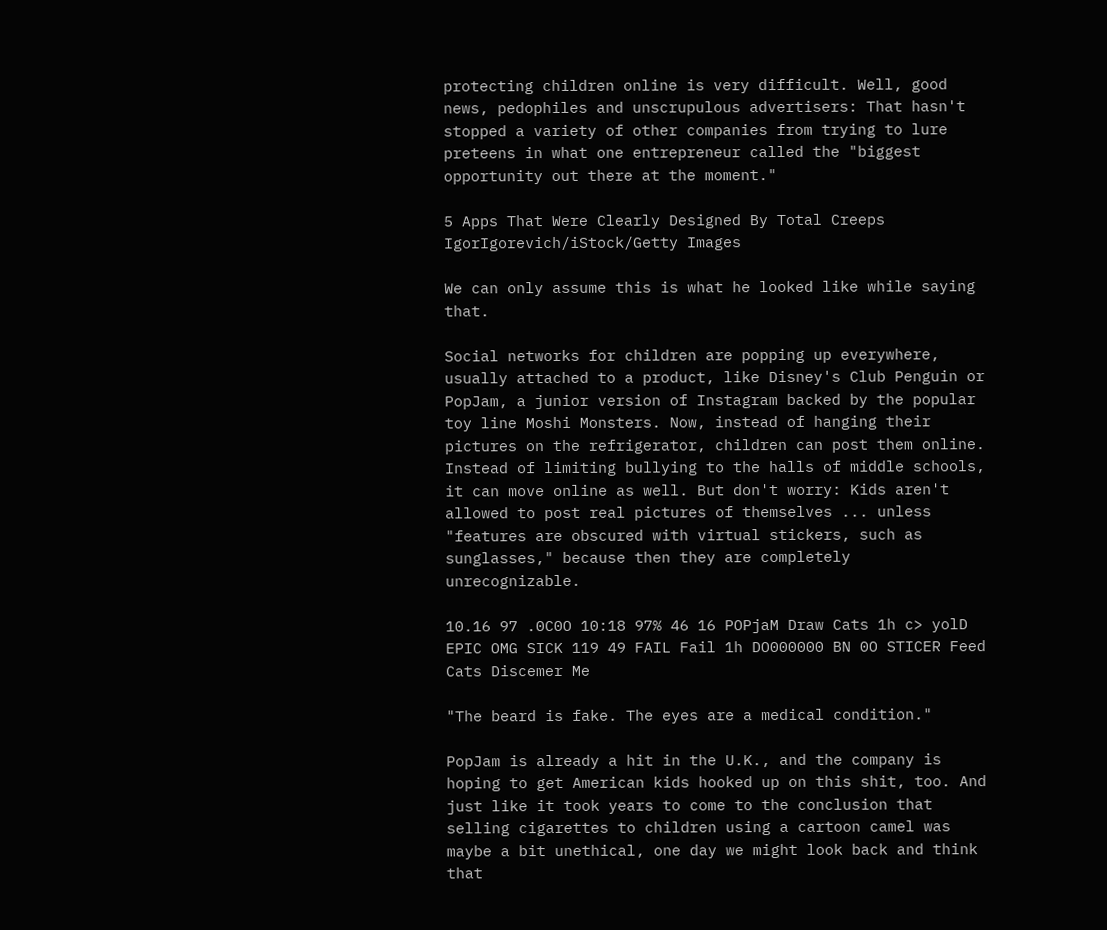protecting children online is very difficult. Well, good news, pedophiles and unscrupulous advertisers: That hasn't stopped a variety of other companies from trying to lure preteens in what one entrepreneur called the "biggest opportunity out there at the moment."

5 Apps That Were Clearly Designed By Total Creeps
IgorIgorevich/iStock/Getty Images

We can only assume this is what he looked like while saying that.

Social networks for children are popping up everywhere, usually attached to a product, like Disney's Club Penguin or PopJam, a junior version of Instagram backed by the popular toy line Moshi Monsters. Now, instead of hanging their pictures on the refrigerator, children can post them online. Instead of limiting bullying to the halls of middle schools, it can move online as well. But don't worry: Kids aren't allowed to post real pictures of themselves ... unless "features are obscured with virtual stickers, such as sunglasses," because then they are completely unrecognizable.

10.16 97 .0C0O 10:18 97% 46 16 POPjaM Draw Cats 1h c> yolD EPIC OMG SICK 119 49 FAIL Fail 1h DO000000 BN 0O STICER Feed Cats Discemer Me

"The beard is fake. The eyes are a medical condition."

PopJam is already a hit in the U.K., and the company is hoping to get American kids hooked up on this shit, too. And just like it took years to come to the conclusion that selling cigarettes to children using a cartoon camel was maybe a bit unethical, one day we might look back and think that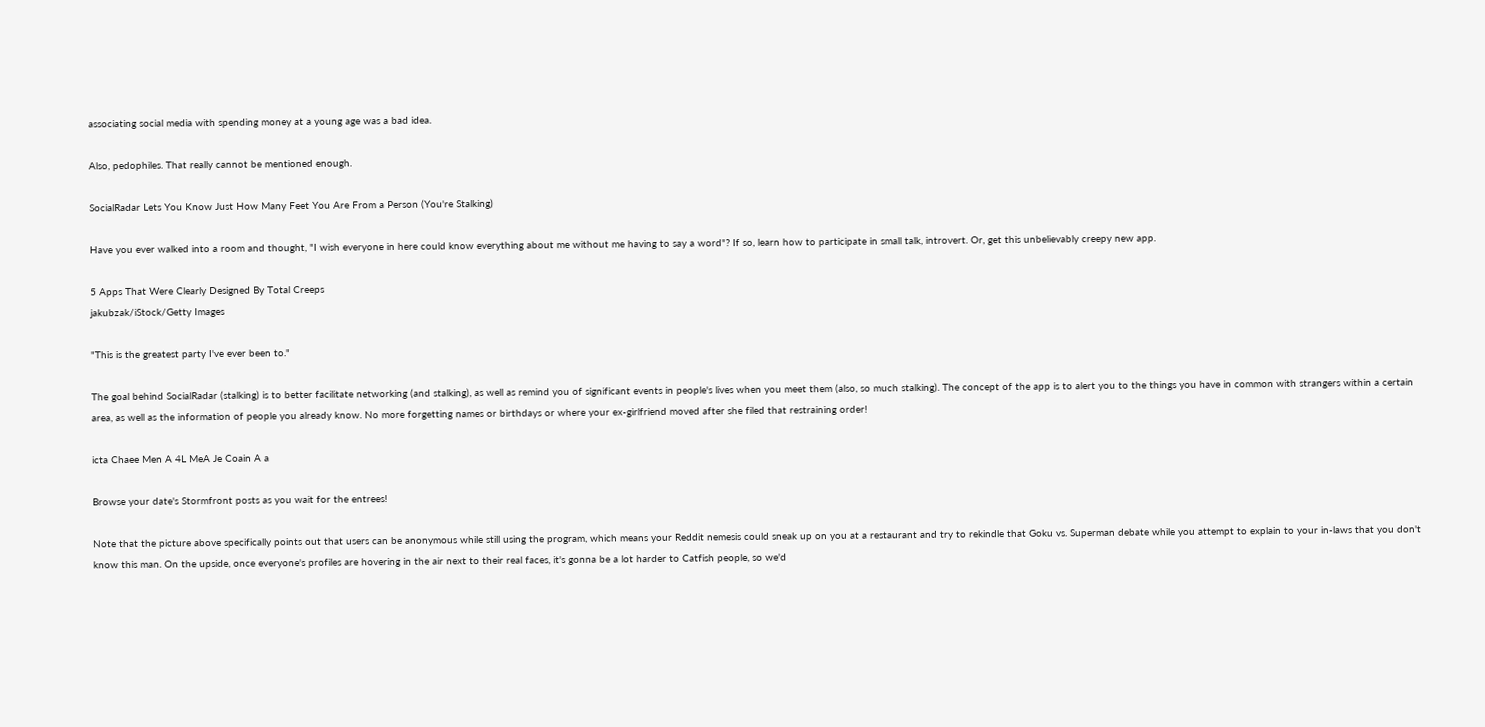associating social media with spending money at a young age was a bad idea.

Also, pedophiles. That really cannot be mentioned enough.

SocialRadar Lets You Know Just How Many Feet You Are From a Person (You're Stalking)

Have you ever walked into a room and thought, "I wish everyone in here could know everything about me without me having to say a word"? If so, learn how to participate in small talk, introvert. Or, get this unbelievably creepy new app.

5 Apps That Were Clearly Designed By Total Creeps
jakubzak/iStock/Getty Images

"This is the greatest party I've ever been to."

The goal behind SocialRadar (stalking) is to better facilitate networking (and stalking), as well as remind you of significant events in people's lives when you meet them (also, so much stalking). The concept of the app is to alert you to the things you have in common with strangers within a certain area, as well as the information of people you already know. No more forgetting names or birthdays or where your ex-girlfriend moved after she filed that restraining order!

icta Chaee Men A 4L MeA Je Coain A a

Browse your date's Stormfront posts as you wait for the entrees!

Note that the picture above specifically points out that users can be anonymous while still using the program, which means your Reddit nemesis could sneak up on you at a restaurant and try to rekindle that Goku vs. Superman debate while you attempt to explain to your in-laws that you don't know this man. On the upside, once everyone's profiles are hovering in the air next to their real faces, it's gonna be a lot harder to Catfish people, so we'd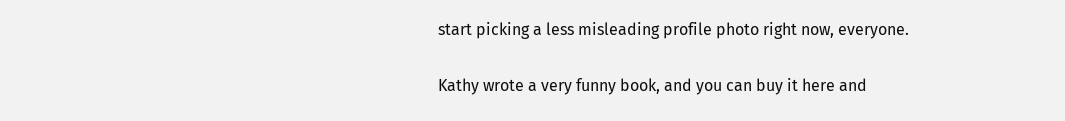start picking a less misleading profile photo right now, everyone.

Kathy wrote a very funny book, and you can buy it here and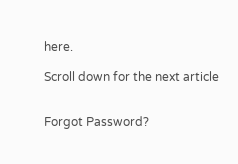here.

Scroll down for the next article


Forgot Password?